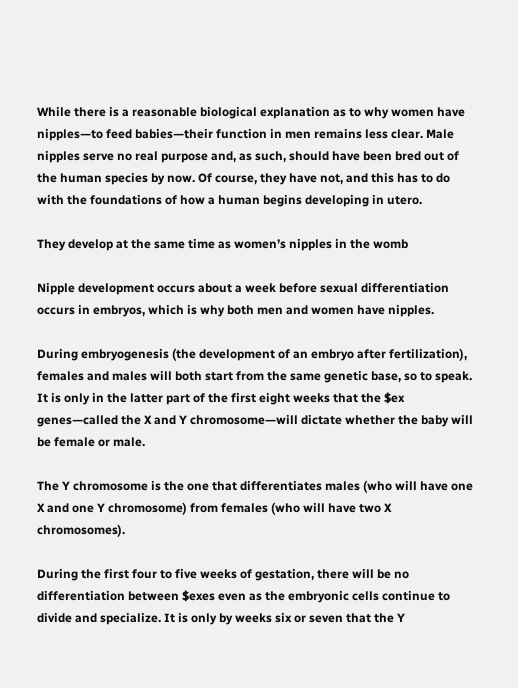While there is a reasonable biological explanation as to why women have nipples—to feed babies—their function in men remains less clear. Male nipples serve no real purpose and, as such, should have been bred out of the human species by now. Of course, they have not, and this has to do with the foundations of how a human begins developing in utero.

They develop at the same time as women’s nipples in the womb

Nipple development occurs about a week before sexual differentiation occurs in embryos, which is why both men and women have nipples.

During embryogenesis (the development of an embryo after fertilization), females and males will both start from the same genetic base, so to speak. It is only in the latter part of the first eight weeks that the $ex genes—called the X and Y chromosome—will dictate whether the baby will be female or male.

The Y chromosome is the one that differentiates males (who will have one X and one Y chromosome) from females (who will have two X chromosomes).

During the first four to five weeks of gestation, there will be no differentiation between $exes even as the embryonic cells continue to divide and specialize. It is only by weeks six or seven that the Y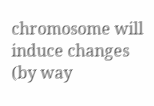chromosome will induce changes (by way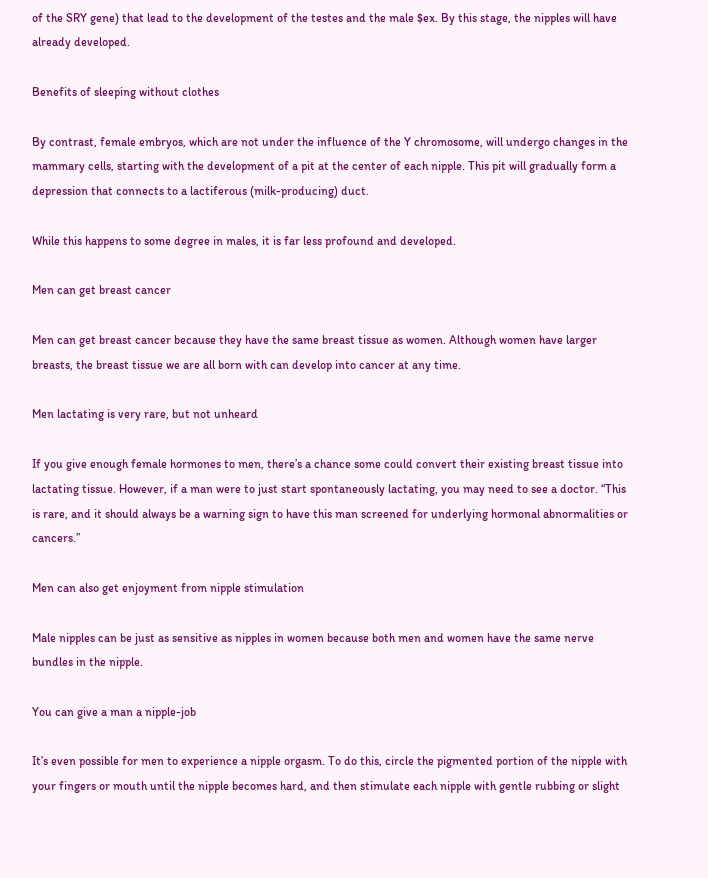of the SRY gene) that lead to the development of the testes and the male $ex. By this stage, the nipples will have already developed.

Benefits of sleeping without clothes

By contrast, female embryos, which are not under the influence of the Y chromosome, will undergo changes in the mammary cells, starting with the development of a pit at the center of each nipple. This pit will gradually form a depression that connects to a lactiferous (milk-producing) duct.

While this happens to some degree in males, it is far less profound and developed.

Men can get breast cancer

Men can get breast cancer because they have the same breast tissue as women. Although women have larger breasts, the breast tissue we are all born with can develop into cancer at any time.

Men lactating is very rare, but not unheard

If you give enough female hormones to men, there’s a chance some could convert their existing breast tissue into lactating tissue. However, if a man were to just start spontaneously lactating, you may need to see a doctor. “This is rare, and it should always be a warning sign to have this man screened for underlying hormonal abnormalities or cancers.”

Men can also get enjoyment from nipple stimulation

Male nipples can be just as sensitive as nipples in women because both men and women have the same nerve bundles in the nipple.

You can give a man a nipple-job

It’s even possible for men to experience a nipple orgasm. To do this, circle the pigmented portion of the nipple with your fingers or mouth until the nipple becomes hard, and then stimulate each nipple with gentle rubbing or slight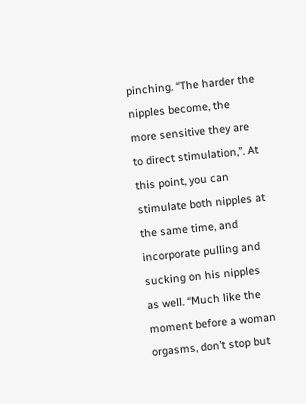pinching. “The harder the nipples become, the more sensitive they are to direct stimulation,”. At this point, you can stimulate both nipples at the same time, and incorporate pulling and sucking on his nipples as well. “Much like the moment before a woman orgasms, don’t stop but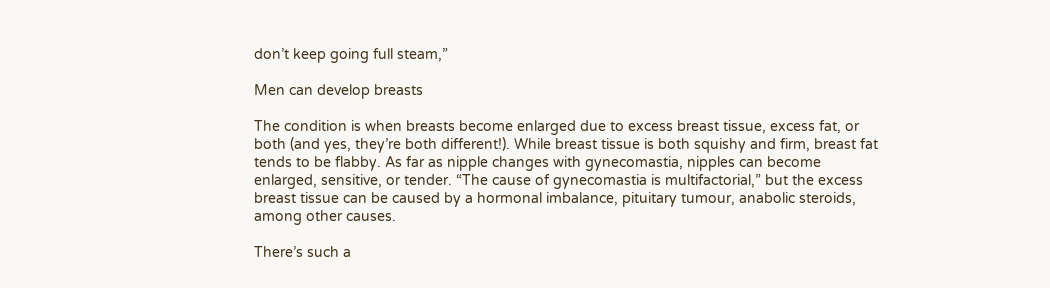don’t keep going full steam,”

Men can develop breasts

The condition is when breasts become enlarged due to excess breast tissue, excess fat, or both (and yes, they’re both different!). While breast tissue is both squishy and firm, breast fat tends to be flabby. As far as nipple changes with gynecomastia, nipples can become enlarged, sensitive, or tender. “The cause of gynecomastia is multifactorial,” but the excess breast tissue can be caused by a hormonal imbalance, pituitary tumour, anabolic steroids, among other causes.

There’s such a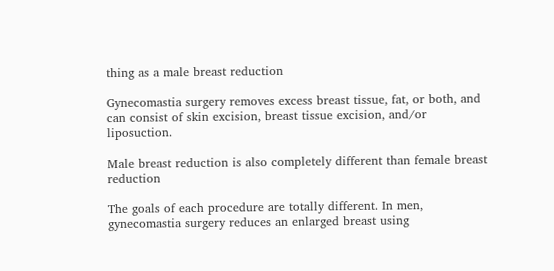thing as a male breast reduction

Gynecomastia surgery removes excess breast tissue, fat, or both, and can consist of skin excision, breast tissue excision, and/or liposuction.

Male breast reduction is also completely different than female breast reduction

The goals of each procedure are totally different. In men, gynecomastia surgery reduces an enlarged breast using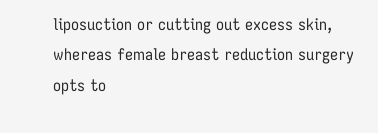liposuction or cutting out excess skin, whereas female breast reduction surgery opts to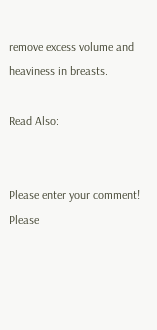remove excess volume and heaviness in breasts.

Read Also:


Please enter your comment!
Please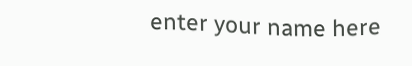enter your name here